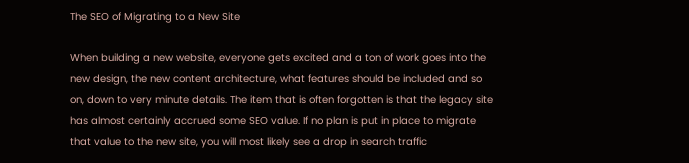The SEO of Migrating to a New Site

When building a new website, everyone gets excited and a ton of work goes into the new design, the new content architecture, what features should be included and so on, down to very minute details. The item that is often forgotten is that the legacy site has almost certainly accrued some SEO value. If no plan is put in place to migrate that value to the new site, you will most likely see a drop in search traffic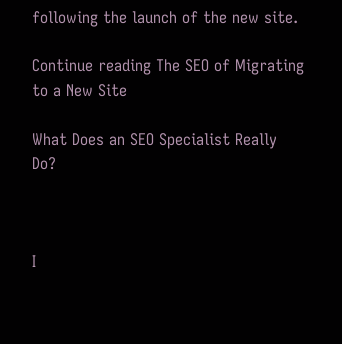following the launch of the new site.

Continue reading The SEO of Migrating to a New Site

What Does an SEO Specialist Really Do?



I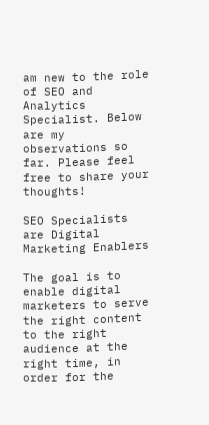am new to the role of SEO and Analytics Specialist. Below are my observations so far. Please feel free to share your thoughts!

SEO Specialists are Digital Marketing Enablers

The goal is to enable digital marketers to serve the right content to the right audience at the right time, in order for the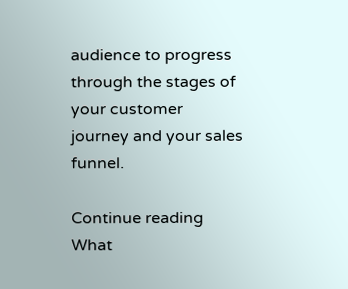audience to progress through the stages of your customer journey and your sales funnel.

Continue reading What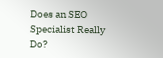Does an SEO Specialist Really Do?